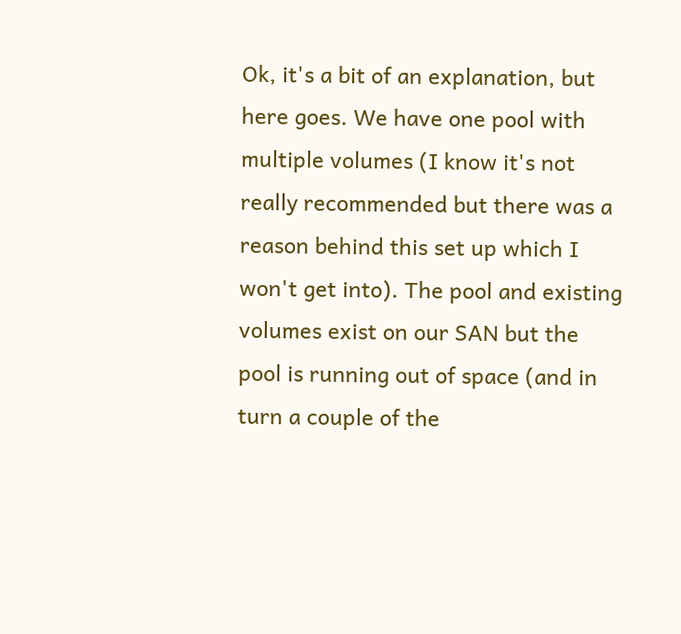Ok, it's a bit of an explanation, but here goes. We have one pool with multiple volumes (I know it's not really recommended but there was a reason behind this set up which I won't get into). The pool and existing volumes exist on our SAN but the pool is running out of space (and in turn a couple of the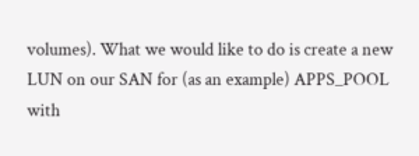volumes). What we would like to do is create a new LUN on our SAN for (as an example) APPS_POOL with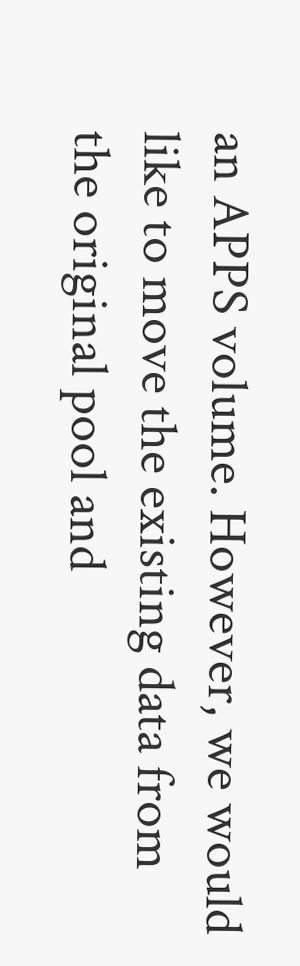an APPS volume. However, we would like to move the existing data from the original pool and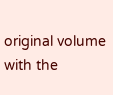original volume with the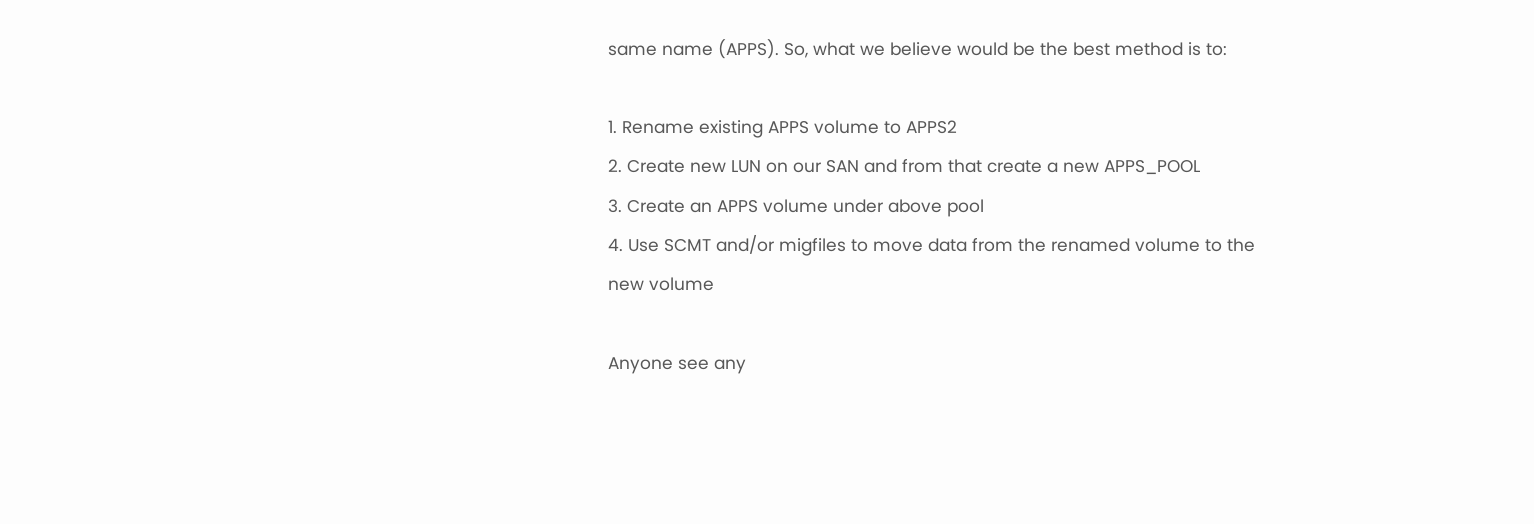same name (APPS). So, what we believe would be the best method is to:

1. Rename existing APPS volume to APPS2
2. Create new LUN on our SAN and from that create a new APPS_POOL
3. Create an APPS volume under above pool
4. Use SCMT and/or migfiles to move data from the renamed volume to the new volume

Anyone see any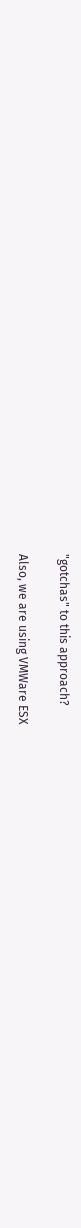"gotchas" to this approach?

Also, we are using VMWare ESX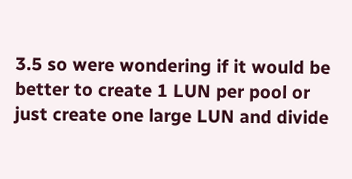3.5 so were wondering if it would be better to create 1 LUN per pool or just create one large LUN and divide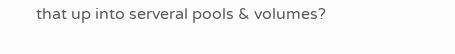that up into serveral pools & volumes?